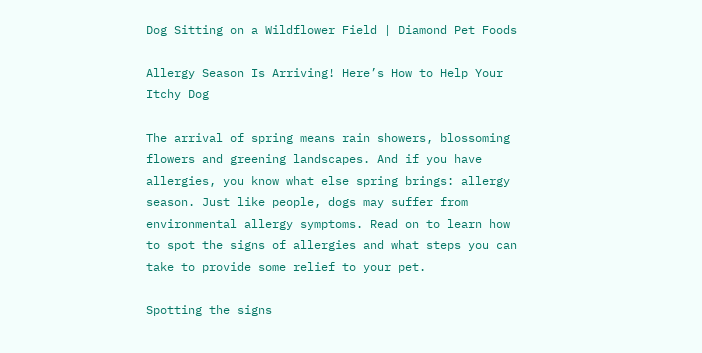Dog Sitting on a Wildflower Field | Diamond Pet Foods

Allergy Season Is Arriving! Here’s How to Help Your Itchy Dog

The arrival of spring means rain showers, blossoming flowers and greening landscapes. And if you have allergies, you know what else spring brings: allergy season. Just like people, dogs may suffer from environmental allergy symptoms. Read on to learn how to spot the signs of allergies and what steps you can take to provide some relief to your pet.

Spotting the signs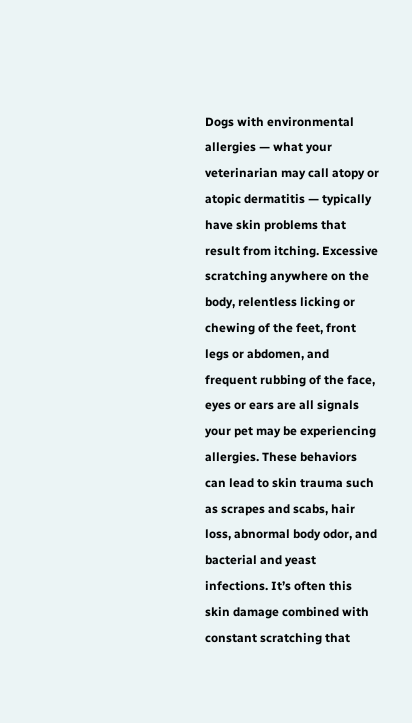Dogs with environmental allergies — what your veterinarian may call atopy or atopic dermatitis — typically have skin problems that result from itching. Excessive scratching anywhere on the body, relentless licking or chewing of the feet, front legs or abdomen, and frequent rubbing of the face, eyes or ears are all signals your pet may be experiencing allergies. These behaviors can lead to skin trauma such as scrapes and scabs, hair loss, abnormal body odor, and bacterial and yeast infections. It’s often this skin damage combined with constant scratching that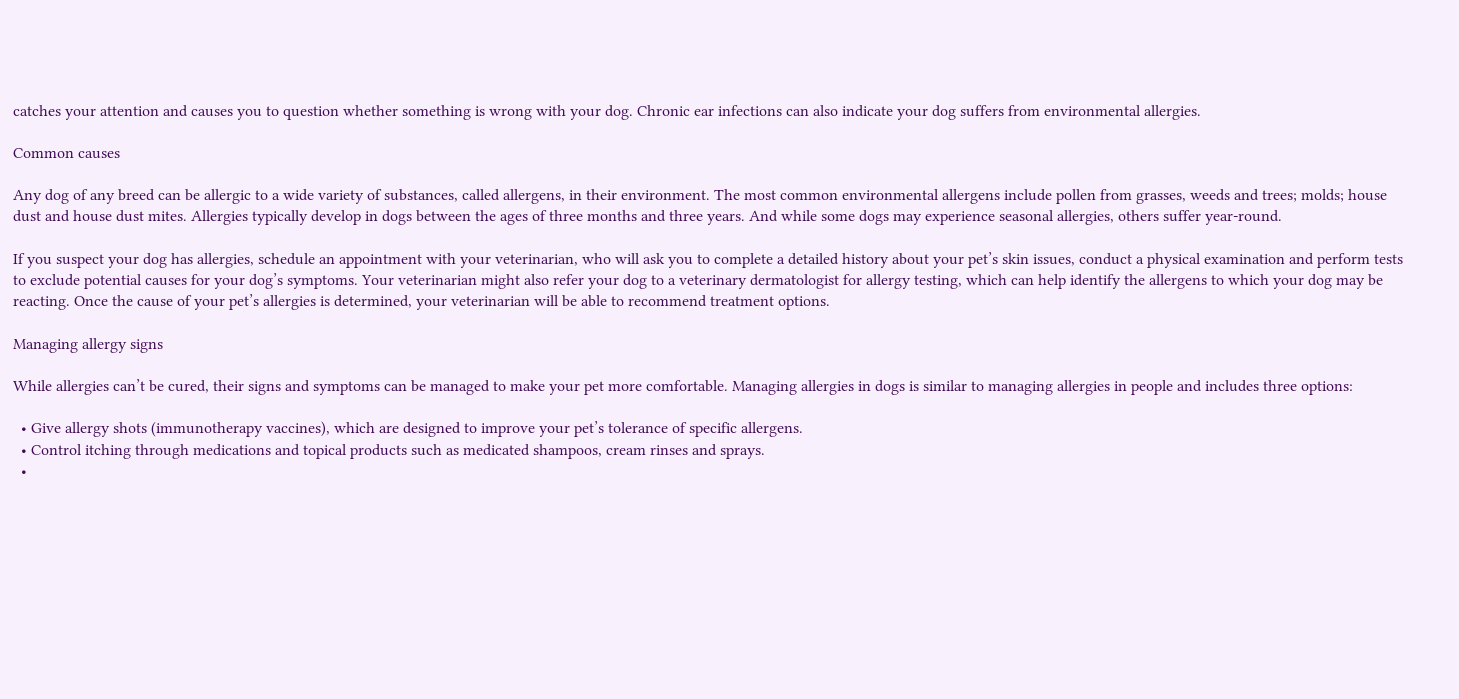catches your attention and causes you to question whether something is wrong with your dog. Chronic ear infections can also indicate your dog suffers from environmental allergies.

Common causes

Any dog of any breed can be allergic to a wide variety of substances, called allergens, in their environment. The most common environmental allergens include pollen from grasses, weeds and trees; molds; house dust and house dust mites. Allergies typically develop in dogs between the ages of three months and three years. And while some dogs may experience seasonal allergies, others suffer year-round.

If you suspect your dog has allergies, schedule an appointment with your veterinarian, who will ask you to complete a detailed history about your pet’s skin issues, conduct a physical examination and perform tests to exclude potential causes for your dog’s symptoms. Your veterinarian might also refer your dog to a veterinary dermatologist for allergy testing, which can help identify the allergens to which your dog may be reacting. Once the cause of your pet’s allergies is determined, your veterinarian will be able to recommend treatment options.

Managing allergy signs

While allergies can’t be cured, their signs and symptoms can be managed to make your pet more comfortable. Managing allergies in dogs is similar to managing allergies in people and includes three options:

  • Give allergy shots (immunotherapy vaccines), which are designed to improve your pet’s tolerance of specific allergens.
  • Control itching through medications and topical products such as medicated shampoos, cream rinses and sprays.
  •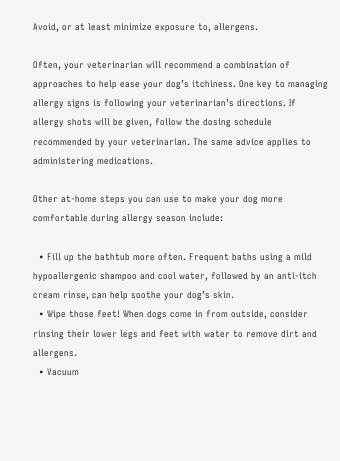Avoid, or at least minimize exposure to, allergens.

Often, your veterinarian will recommend a combination of approaches to help ease your dog’s itchiness. One key to managing allergy signs is following your veterinarian’s directions. If allergy shots will be given, follow the dosing schedule recommended by your veterinarian. The same advice applies to administering medications.

Other at-home steps you can use to make your dog more comfortable during allergy season include:

  • Fill up the bathtub more often. Frequent baths using a mild hypoallergenic shampoo and cool water, followed by an anti-itch cream rinse, can help soothe your dog’s skin.
  • Wipe those feet! When dogs come in from outside, consider rinsing their lower legs and feet with water to remove dirt and allergens.
  • Vacuum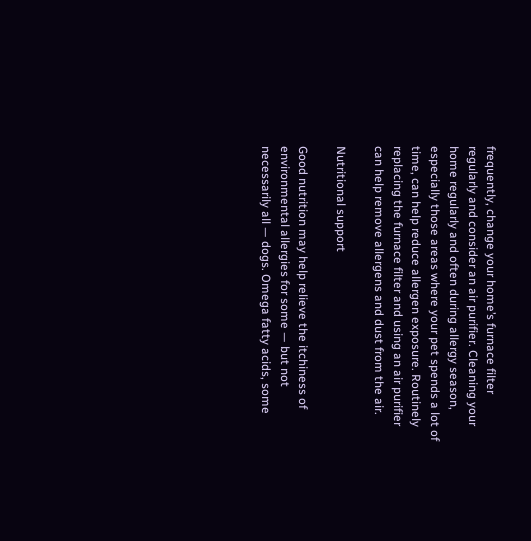frequently, change your home’s furnace filter regularly and consider an air purifier. Cleaning your home regularly and often during allergy season, especially those areas where your pet spends a lot of time, can help reduce allergen exposure. Routinely replacing the furnace filter and using an air purifier can help remove allergens and dust from the air.

Nutritional support

Good nutrition may help relieve the itchiness of environmental allergies for some — but not necessarily all — dogs. Omega fatty acids, some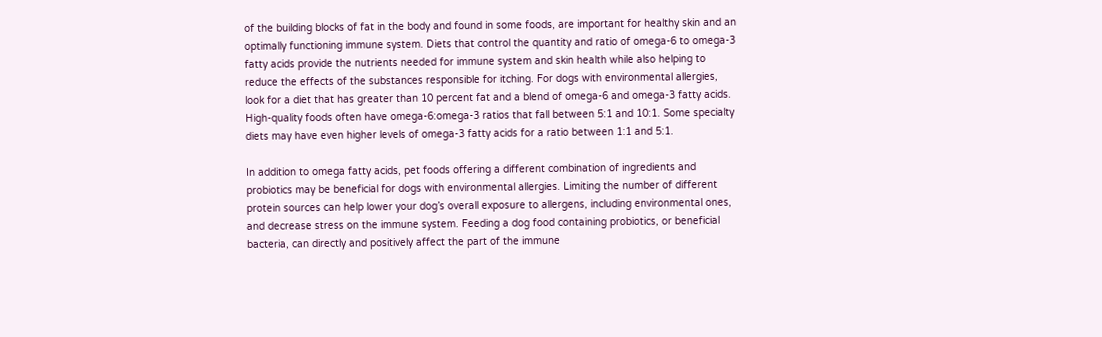of the building blocks of fat in the body and found in some foods, are important for healthy skin and an optimally functioning immune system. Diets that control the quantity and ratio of omega-6 to omega-3 fatty acids provide the nutrients needed for immune system and skin health while also helping to reduce the effects of the substances responsible for itching. For dogs with environmental allergies, look for a diet that has greater than 10 percent fat and a blend of omega-6 and omega-3 fatty acids. High-quality foods often have omega-6:omega-3 ratios that fall between 5:1 and 10:1. Some specialty diets may have even higher levels of omega-3 fatty acids for a ratio between 1:1 and 5:1.

In addition to omega fatty acids, pet foods offering a different combination of ingredients and probiotics may be beneficial for dogs with environmental allergies. Limiting the number of different protein sources can help lower your dog’s overall exposure to allergens, including environmental ones, and decrease stress on the immune system. Feeding a dog food containing probiotics, or beneficial bacteria, can directly and positively affect the part of the immune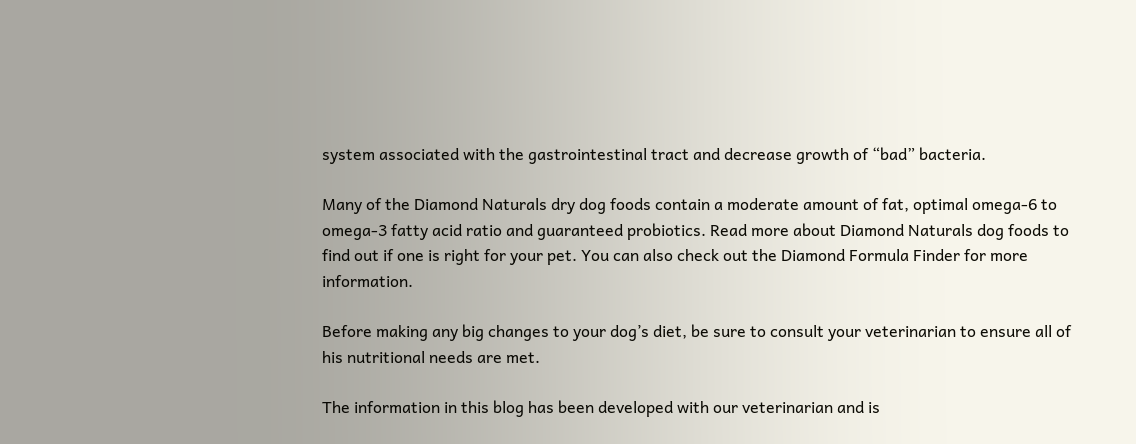system associated with the gastrointestinal tract and decrease growth of “bad” bacteria.

Many of the Diamond Naturals dry dog foods contain a moderate amount of fat, optimal omega-6 to omega-3 fatty acid ratio and guaranteed probiotics. Read more about Diamond Naturals dog foods to find out if one is right for your pet. You can also check out the Diamond Formula Finder for more information.

Before making any big changes to your dog’s diet, be sure to consult your veterinarian to ensure all of his nutritional needs are met.

The information in this blog has been developed with our veterinarian and is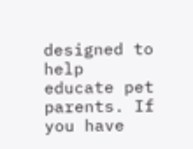designed to help educate pet parents. If you have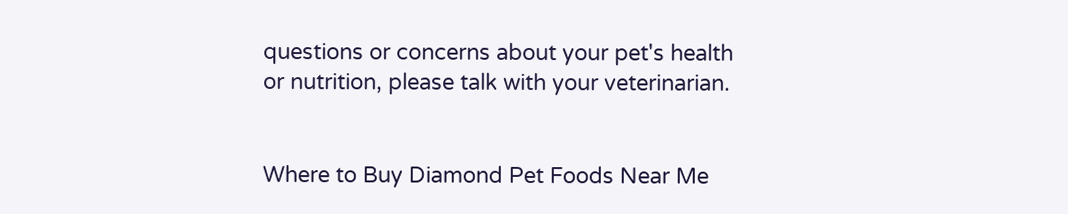questions or concerns about your pet's health or nutrition, please talk with your veterinarian.


Where to Buy Diamond Pet Foods Near Me